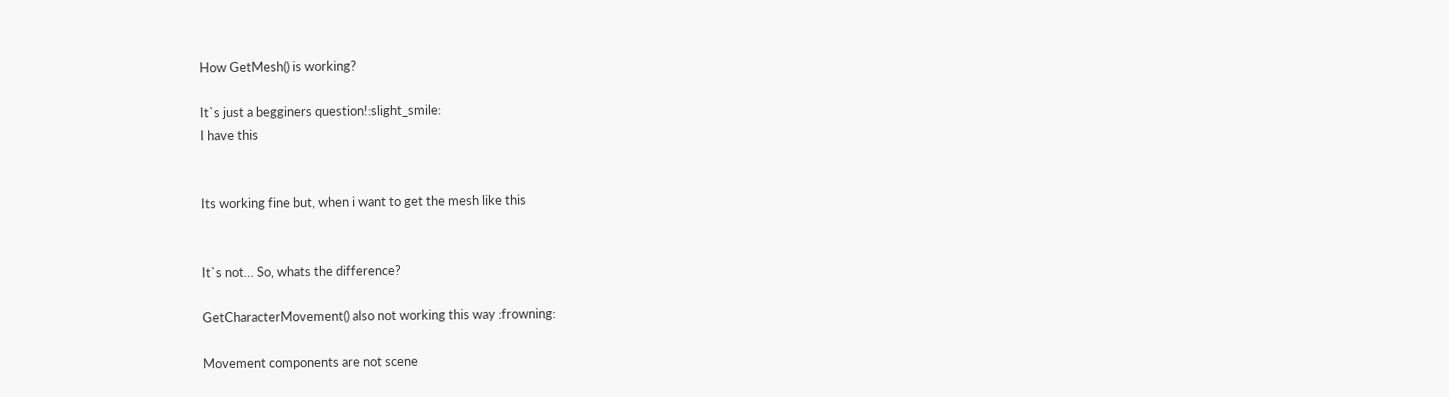How GetMesh() is working?

It`s just a begginers question!:slight_smile:
I have this


Its working fine but, when i want to get the mesh like this


It`s not… So, whats the difference?

GetCharacterMovement() also not working this way :frowning:

Movement components are not scene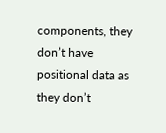components, they don’t have positional data as they don’t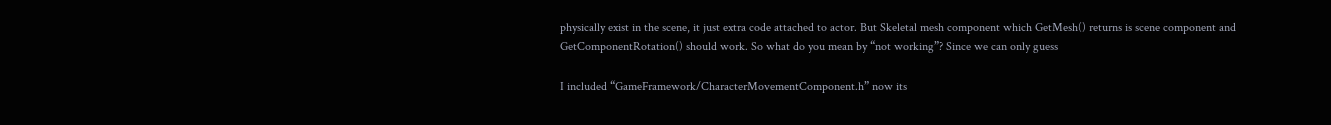physically exist in the scene, it just extra code attached to actor. But Skeletal mesh component which GetMesh() returns is scene component and GetComponentRotation() should work. So what do you mean by “not working”? Since we can only guess

I included “GameFramework/CharacterMovementComponent.h” now its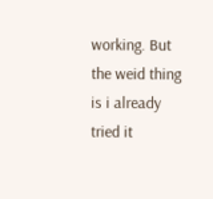working. But the weid thing is i already tried it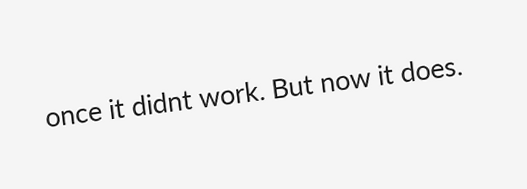once it didnt work. But now it does.